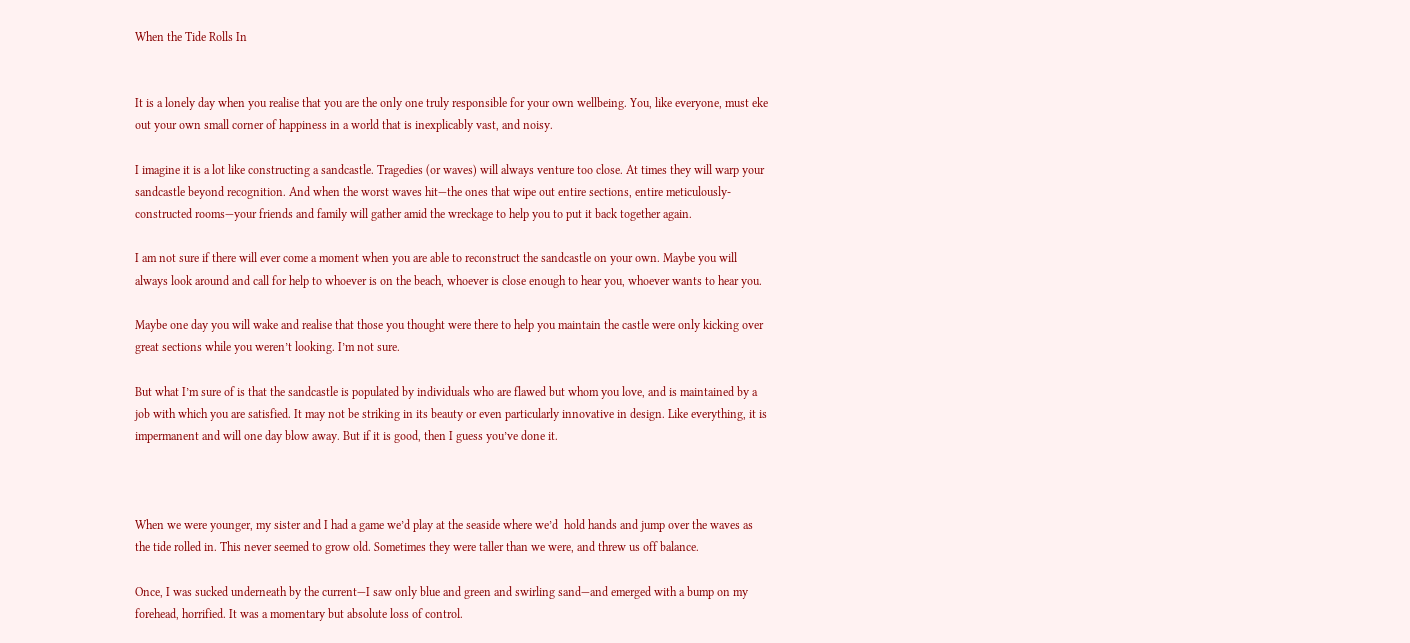When the Tide Rolls In


It is a lonely day when you realise that you are the only one truly responsible for your own wellbeing. You, like everyone, must eke out your own small corner of happiness in a world that is inexplicably vast, and noisy.

I imagine it is a lot like constructing a sandcastle. Tragedies (or waves) will always venture too close. At times they will warp your sandcastle beyond recognition. And when the worst waves hit—the ones that wipe out entire sections, entire meticulously-constructed rooms—your friends and family will gather amid the wreckage to help you to put it back together again.

I am not sure if there will ever come a moment when you are able to reconstruct the sandcastle on your own. Maybe you will always look around and call for help to whoever is on the beach, whoever is close enough to hear you, whoever wants to hear you.

Maybe one day you will wake and realise that those you thought were there to help you maintain the castle were only kicking over great sections while you weren’t looking. I’m not sure.

But what I’m sure of is that the sandcastle is populated by individuals who are flawed but whom you love, and is maintained by a job with which you are satisfied. It may not be striking in its beauty or even particularly innovative in design. Like everything, it is impermanent and will one day blow away. But if it is good, then I guess you’ve done it.



When we were younger, my sister and I had a game we’d play at the seaside where we’d  hold hands and jump over the waves as the tide rolled in. This never seemed to grow old. Sometimes they were taller than we were, and threw us off balance.

Once, I was sucked underneath by the current—I saw only blue and green and swirling sand—and emerged with a bump on my forehead, horrified. It was a momentary but absolute loss of control.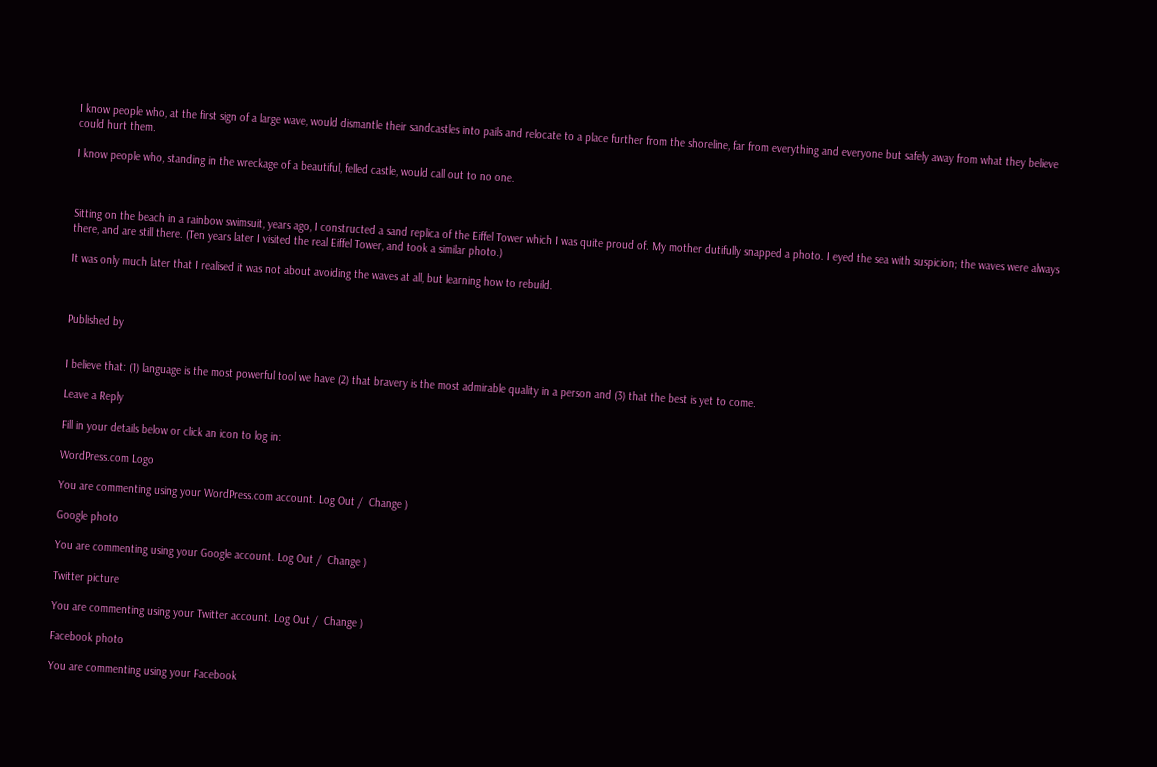I know people who, at the first sign of a large wave, would dismantle their sandcastles into pails and relocate to a place further from the shoreline, far from everything and everyone but safely away from what they believe could hurt them.

I know people who, standing in the wreckage of a beautiful, felled castle, would call out to no one.



Sitting on the beach in a rainbow swimsuit, years ago, I constructed a sand replica of the Eiffel Tower which I was quite proud of. My mother dutifully snapped a photo. I eyed the sea with suspicion; the waves were always there, and are still there. (Ten years later I visited the real Eiffel Tower, and took a similar photo.)

It was only much later that I realised it was not about avoiding the waves at all, but learning how to rebuild.



Published by


I believe that: (1) language is the most powerful tool we have (2) that bravery is the most admirable quality in a person and (3) that the best is yet to come.

Leave a Reply

Fill in your details below or click an icon to log in:

WordPress.com Logo

You are commenting using your WordPress.com account. Log Out /  Change )

Google photo

You are commenting using your Google account. Log Out /  Change )

Twitter picture

You are commenting using your Twitter account. Log Out /  Change )

Facebook photo

You are commenting using your Facebook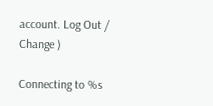account. Log Out /  Change )

Connecting to %s